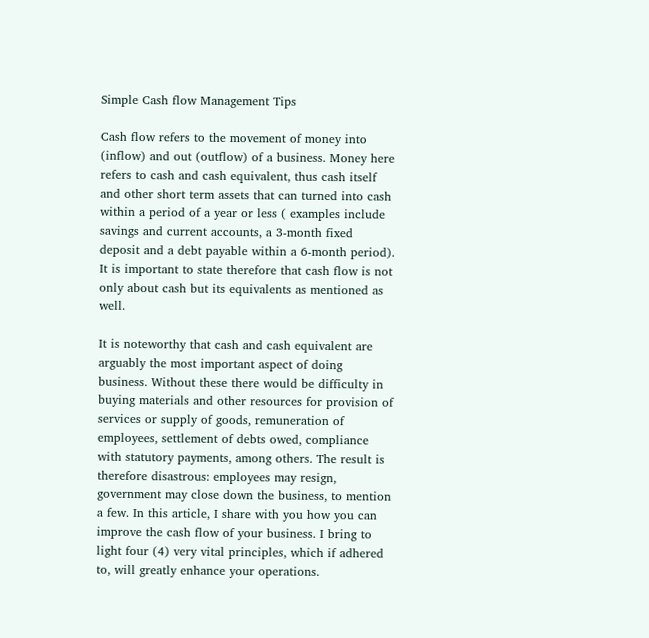Simple Cash flow Management Tips

Cash flow refers to the movement of money into (inflow) and out (outflow) of a business. Money here refers to cash and cash equivalent, thus cash itself and other short term assets that can turned into cash within a period of a year or less ( examples include savings and current accounts, a 3-month fixed deposit and a debt payable within a 6-month period). It is important to state therefore that cash flow is not only about cash but its equivalents as mentioned as well.

It is noteworthy that cash and cash equivalent are arguably the most important aspect of doing business. Without these there would be difficulty in buying materials and other resources for provision of services or supply of goods, remuneration of employees, settlement of debts owed, compliance with statutory payments, among others. The result is therefore disastrous: employees may resign, government may close down the business, to mention a few. In this article, I share with you how you can improve the cash flow of your business. I bring to light four (4) very vital principles, which if adhered to, will greatly enhance your operations.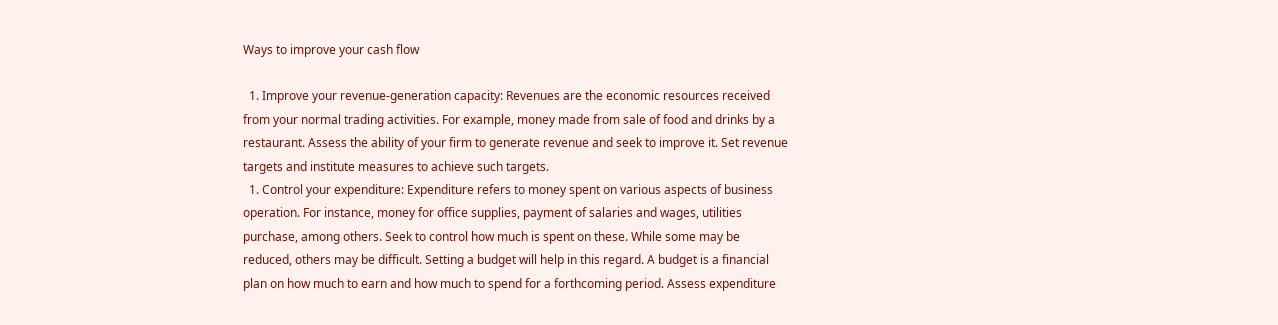Ways to improve your cash flow

  1. Improve your revenue-generation capacity: Revenues are the economic resources received from your normal trading activities. For example, money made from sale of food and drinks by a restaurant. Assess the ability of your firm to generate revenue and seek to improve it. Set revenue targets and institute measures to achieve such targets.
  1. Control your expenditure: Expenditure refers to money spent on various aspects of business operation. For instance, money for office supplies, payment of salaries and wages, utilities purchase, among others. Seek to control how much is spent on these. While some may be reduced, others may be difficult. Setting a budget will help in this regard. A budget is a financial plan on how much to earn and how much to spend for a forthcoming period. Assess expenditure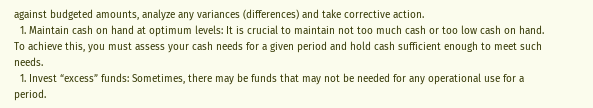against budgeted amounts, analyze any variances (differences) and take corrective action.
  1. Maintain cash on hand at optimum levels: It is crucial to maintain not too much cash or too low cash on hand. To achieve this, you must assess your cash needs for a given period and hold cash sufficient enough to meet such needs.
  1. Invest “excess” funds: Sometimes, there may be funds that may not be needed for any operational use for a period.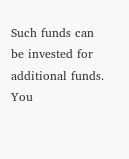Such funds can be invested for additional funds. You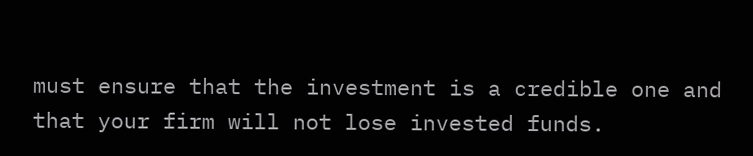must ensure that the investment is a credible one and that your firm will not lose invested funds.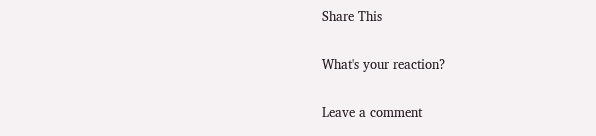Share This

What's your reaction?

Leave a comment